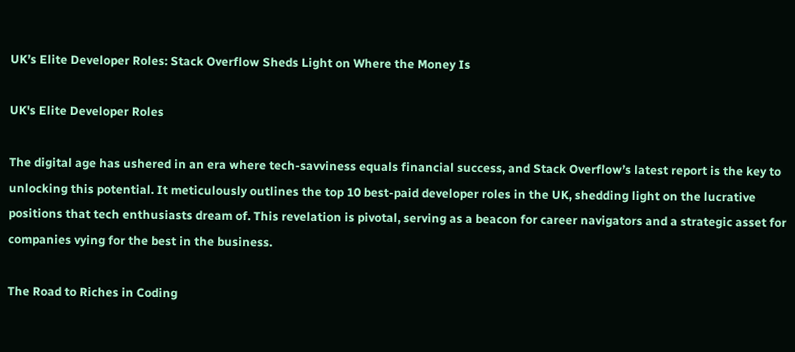UK’s Elite Developer Roles: Stack Overflow Sheds Light on Where the Money Is

UK's Elite Developer Roles

The digital age has ushered in an era where tech-savviness equals financial success, and Stack Overflow’s latest report is the key to unlocking this potential. It meticulously outlines the top 10 best-paid developer roles in the UK, shedding light on the lucrative positions that tech enthusiasts dream of. This revelation is pivotal, serving as a beacon for career navigators and a strategic asset for companies vying for the best in the business.

The Road to Riches in Coding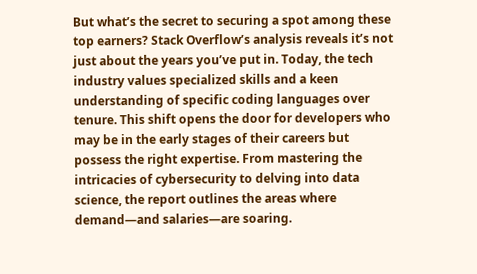But what’s the secret to securing a spot among these top earners? Stack Overflow’s analysis reveals it’s not just about the years you’ve put in. Today, the tech industry values specialized skills and a keen understanding of specific coding languages over tenure. This shift opens the door for developers who may be in the early stages of their careers but possess the right expertise. From mastering the intricacies of cybersecurity to delving into data science, the report outlines the areas where demand—and salaries—are soaring.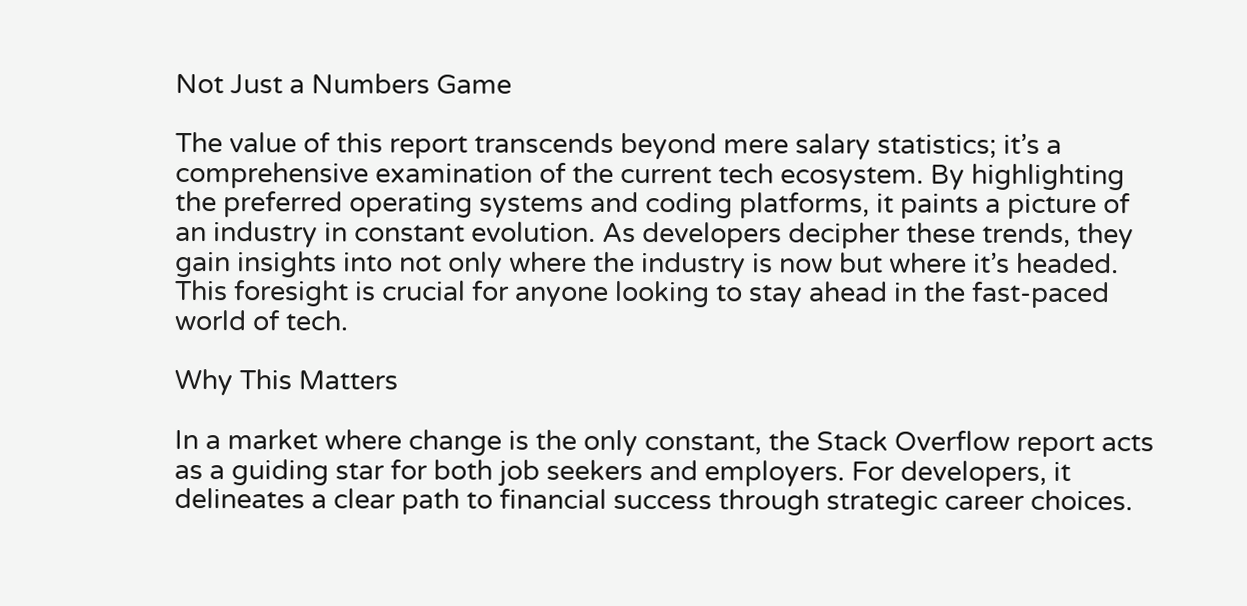Not Just a Numbers Game

The value of this report transcends beyond mere salary statistics; it’s a comprehensive examination of the current tech ecosystem. By highlighting the preferred operating systems and coding platforms, it paints a picture of an industry in constant evolution. As developers decipher these trends, they gain insights into not only where the industry is now but where it’s headed. This foresight is crucial for anyone looking to stay ahead in the fast-paced world of tech.

Why This Matters

In a market where change is the only constant, the Stack Overflow report acts as a guiding star for both job seekers and employers. For developers, it delineates a clear path to financial success through strategic career choices.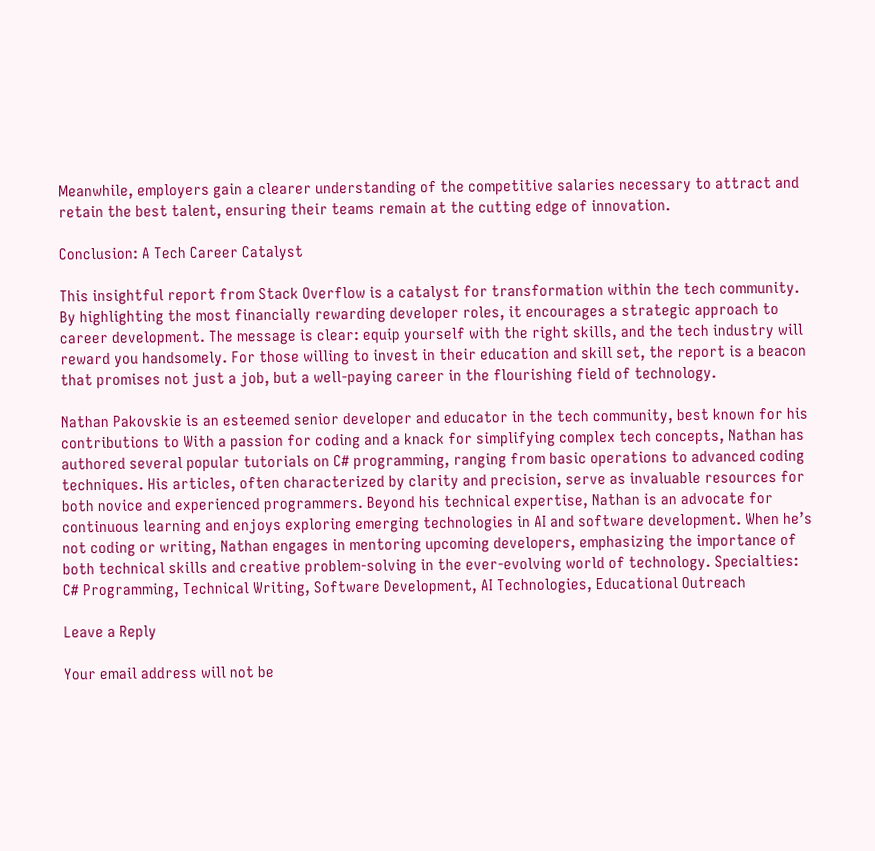Meanwhile, employers gain a clearer understanding of the competitive salaries necessary to attract and retain the best talent, ensuring their teams remain at the cutting edge of innovation.

Conclusion: A Tech Career Catalyst

This insightful report from Stack Overflow is a catalyst for transformation within the tech community. By highlighting the most financially rewarding developer roles, it encourages a strategic approach to career development. The message is clear: equip yourself with the right skills, and the tech industry will reward you handsomely. For those willing to invest in their education and skill set, the report is a beacon that promises not just a job, but a well-paying career in the flourishing field of technology.

Nathan Pakovskie is an esteemed senior developer and educator in the tech community, best known for his contributions to With a passion for coding and a knack for simplifying complex tech concepts, Nathan has authored several popular tutorials on C# programming, ranging from basic operations to advanced coding techniques. His articles, often characterized by clarity and precision, serve as invaluable resources for both novice and experienced programmers. Beyond his technical expertise, Nathan is an advocate for continuous learning and enjoys exploring emerging technologies in AI and software development. When he’s not coding or writing, Nathan engages in mentoring upcoming developers, emphasizing the importance of both technical skills and creative problem-solving in the ever-evolving world of technology. Specialties: C# Programming, Technical Writing, Software Development, AI Technologies, Educational Outreach

Leave a Reply

Your email address will not be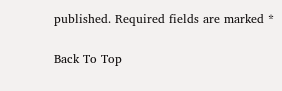published. Required fields are marked *

Back To Top